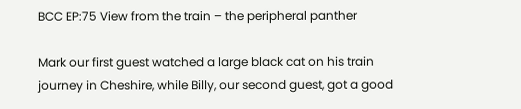BCC EP:75 View from the train – the peripheral panther

Mark our first guest watched a large black cat on his train journey in Cheshire, while Billy, our second guest, got a good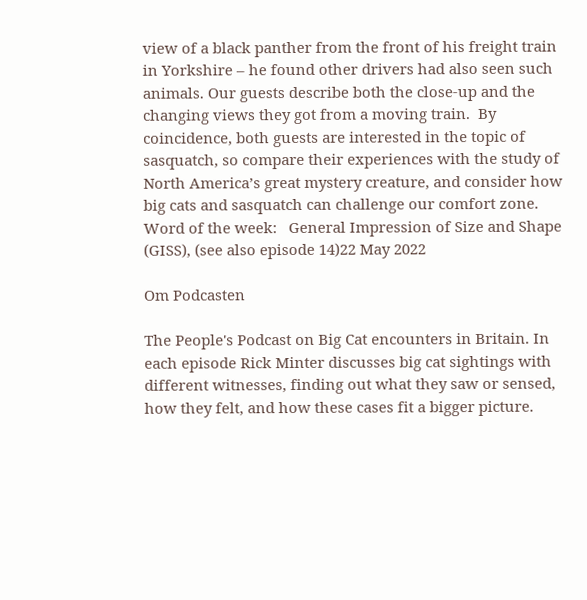view of a black panther from the front of his freight train in Yorkshire – he found other drivers had also seen such animals. Our guests describe both the close-up and the changing views they got from a moving train.  By coincidence, both guests are interested in the topic of sasquatch, so compare their experiences with the study of North America’s great mystery creature, and consider how big cats and sasquatch can challenge our comfort zone.      Word of the week:   General Impression of Size and Shape (GISS), (see also episode 14)22 May 2022

Om Podcasten

The People's Podcast on Big Cat encounters in Britain. In each episode Rick Minter discusses big cat sightings with different witnesses, finding out what they saw or sensed, how they felt, and how these cases fit a bigger picture.